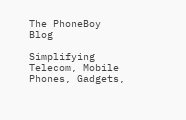The PhoneBoy Blog

Simplifying Telecom, Mobile Phones, Gadgets,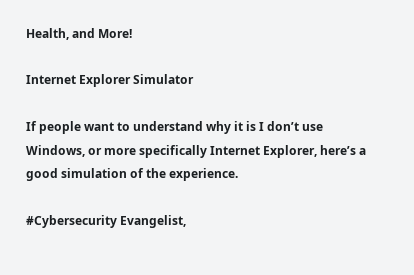Health, and More!

Internet Explorer Simulator

If people want to understand why it is I don’t use Windows, or more specifically Internet Explorer, here’s a good simulation of the experience.

#Cybersecurity Evangelist,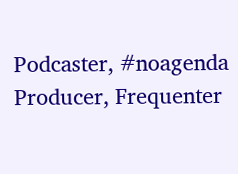Podcaster, #noagenda Producer, Frequenter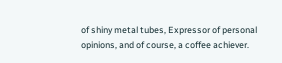of shiny metal tubes, Expressor of personal opinions, and of course, a coffee achiever.